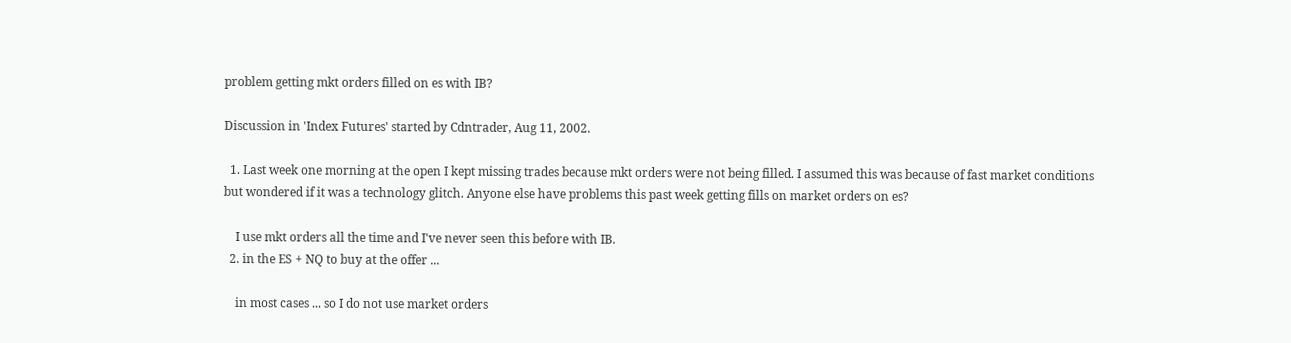problem getting mkt orders filled on es with IB?

Discussion in 'Index Futures' started by Cdntrader, Aug 11, 2002.

  1. Last week one morning at the open I kept missing trades because mkt orders were not being filled. I assumed this was because of fast market conditions but wondered if it was a technology glitch. Anyone else have problems this past week getting fills on market orders on es?

    I use mkt orders all the time and I've never seen this before with IB.
  2. in the ES + NQ to buy at the offer ...

    in most cases ... so I do not use market orders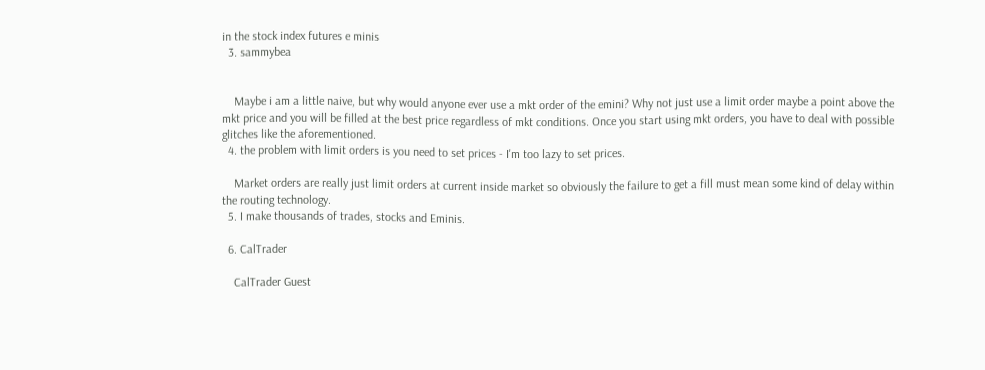in the stock index futures e minis
  3. sammybea


    Maybe i am a little naive, but why would anyone ever use a mkt order of the emini? Why not just use a limit order maybe a point above the mkt price and you will be filled at the best price regardless of mkt conditions. Once you start using mkt orders, you have to deal with possible glitches like the aforementioned.
  4. the problem with limit orders is you need to set prices - I'm too lazy to set prices.

    Market orders are really just limit orders at current inside market so obviously the failure to get a fill must mean some kind of delay within the routing technology.
  5. I make thousands of trades, stocks and Eminis.

  6. CalTrader

    CalTrader Guest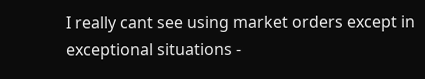I really cant see using market orders except in exceptional situations -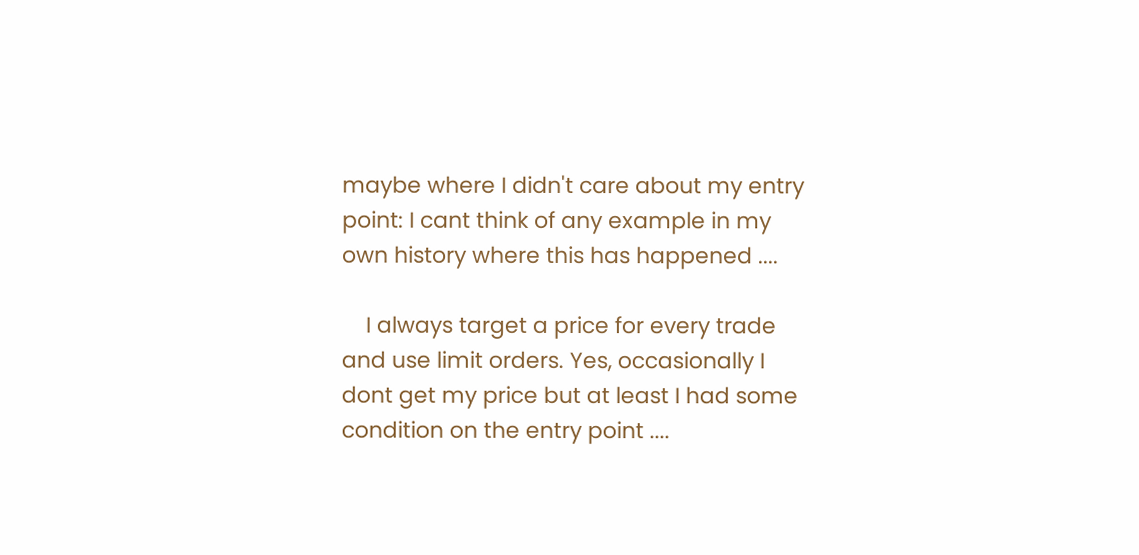maybe where I didn't care about my entry point: I cant think of any example in my own history where this has happened ....

    I always target a price for every trade and use limit orders. Yes, occasionally I dont get my price but at least I had some condition on the entry point ....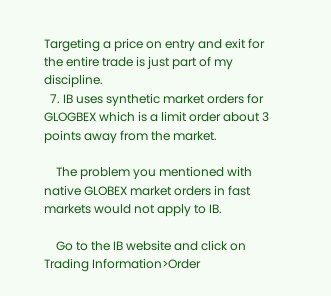Targeting a price on entry and exit for the entire trade is just part of my discipline.
  7. IB uses synthetic market orders for GLOGBEX which is a limit order about 3 points away from the market.

    The problem you mentioned with native GLOBEX market orders in fast markets would not apply to IB.

    Go to the IB website and click on Trading Information>Order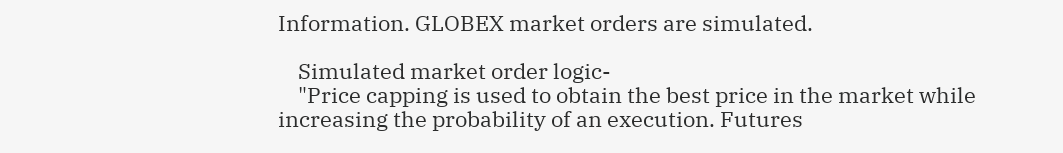Information. GLOBEX market orders are simulated.

    Simulated market order logic-
    "Price capping is used to obtain the best price in the market while increasing the probability of an execution. Futures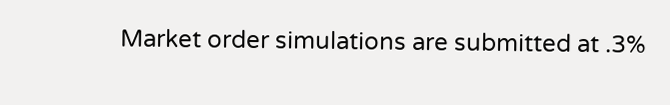Market order simulations are submitted at .3%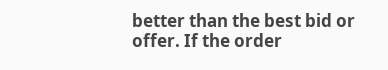better than the best bid or offer. If the order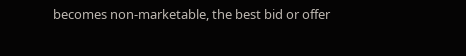becomes non-marketable, the best bid or offer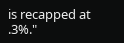is recapped at .3%."